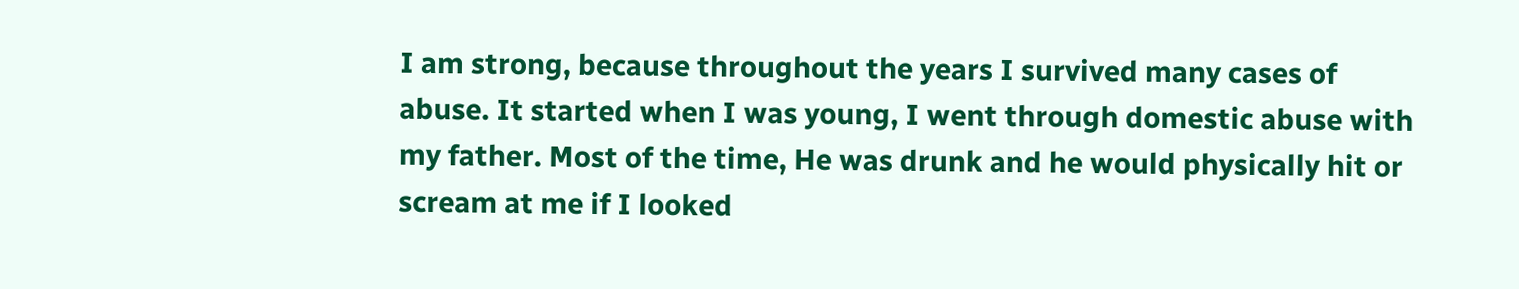I am strong, because throughout the years I survived many cases of abuse. It started when I was young, I went through domestic abuse with my father. Most of the time, He was drunk and he would physically hit or scream at me if I looked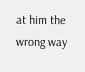at him the wrong way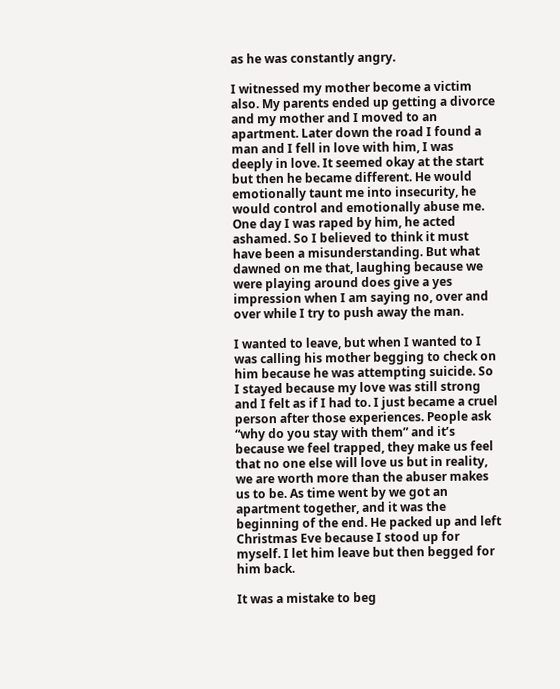as he was constantly angry.

I witnessed my mother become a victim also. My parents ended up getting a divorce and my mother and I moved to an apartment. Later down the road I found a man and I fell in love with him, I was deeply in love. It seemed okay at the start but then he became different. He would emotionally taunt me into insecurity, he would control and emotionally abuse me. One day I was raped by him, he acted ashamed. So I believed to think it must have been a misunderstanding. But what dawned on me that, laughing because we were playing around does give a yes impression when I am saying no, over and over while I try to push away the man.

I wanted to leave, but when I wanted to I was calling his mother begging to check on him because he was attempting suicide. So I stayed because my love was still strong and I felt as if I had to. I just became a cruel person after those experiences. People ask “why do you stay with them” and it’s because we feel trapped, they make us feel that no one else will love us but in reality, we are worth more than the abuser makes us to be. As time went by we got an apartment together, and it was the beginning of the end. He packed up and left Christmas Eve because I stood up for myself. I let him leave but then begged for him back.

It was a mistake to beg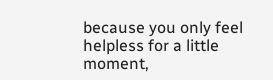because you only feel helpless for a little moment,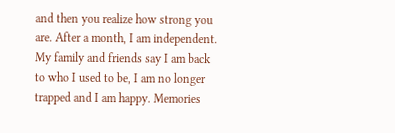and then you realize how strong you are. After a month, I am independent. My family and friends say I am back to who I used to be, I am no longer trapped and I am happy. Memories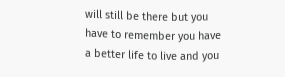will still be there but you have to remember you have a better life to live and you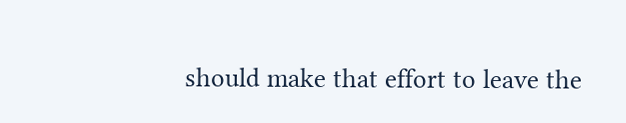should make that effort to leave the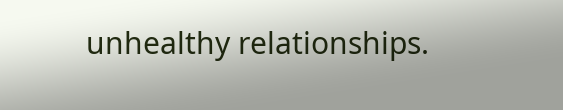unhealthy relationships.